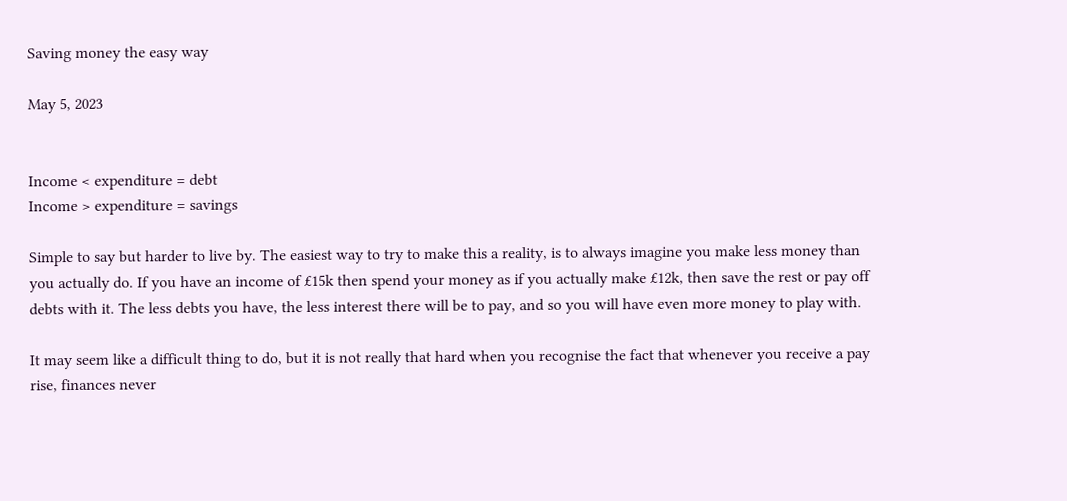Saving money the easy way

May 5, 2023


Income < expenditure = debt
Income > expenditure = savings

Simple to say but harder to live by. The easiest way to try to make this a reality, is to always imagine you make less money than you actually do. If you have an income of £15k then spend your money as if you actually make £12k, then save the rest or pay off debts with it. The less debts you have, the less interest there will be to pay, and so you will have even more money to play with.

It may seem like a difficult thing to do, but it is not really that hard when you recognise the fact that whenever you receive a pay rise, finances never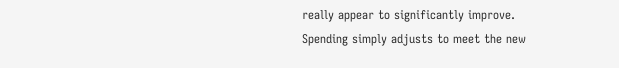really appear to significantly improve. Spending simply adjusts to meet the new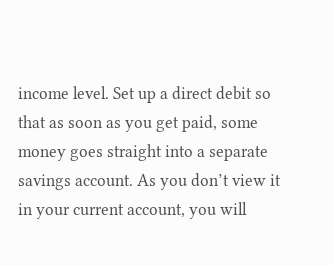income level. Set up a direct debit so that as soon as you get paid, some money goes straight into a separate savings account. As you don’t view it in your current account, you will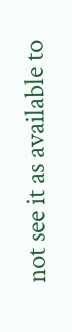not see it as available to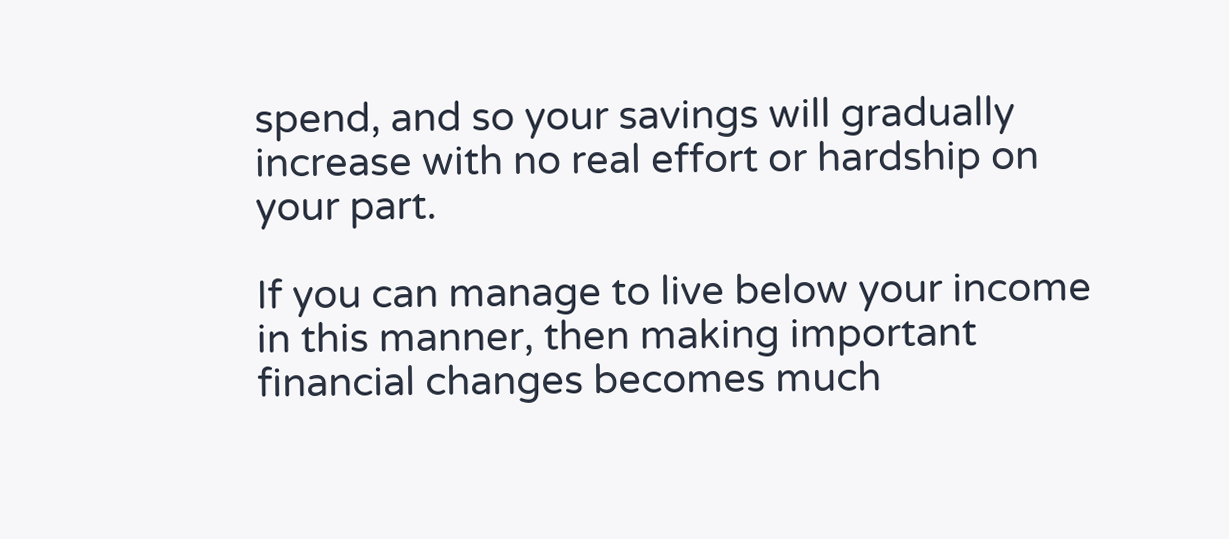spend, and so your savings will gradually increase with no real effort or hardship on your part.

If you can manage to live below your income in this manner, then making important financial changes becomes much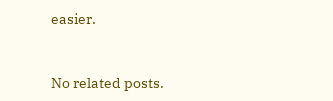easier.


No related posts.